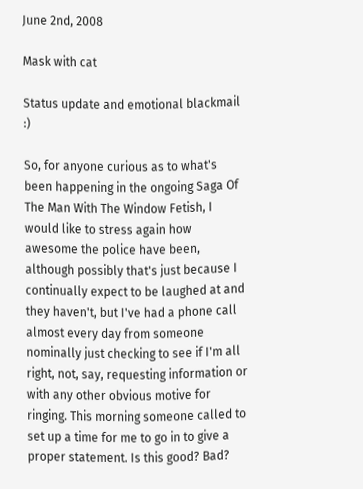June 2nd, 2008

Mask with cat

Status update and emotional blackmail :)

So, for anyone curious as to what's been happening in the ongoing Saga Of The Man With The Window Fetish, I would like to stress again how awesome the police have been, although possibly that's just because I continually expect to be laughed at and they haven't, but I've had a phone call almost every day from someone nominally just checking to see if I'm all right, not, say, requesting information or with any other obvious motive for ringing. This morning someone called to set up a time for me to go in to give a proper statement. Is this good? Bad?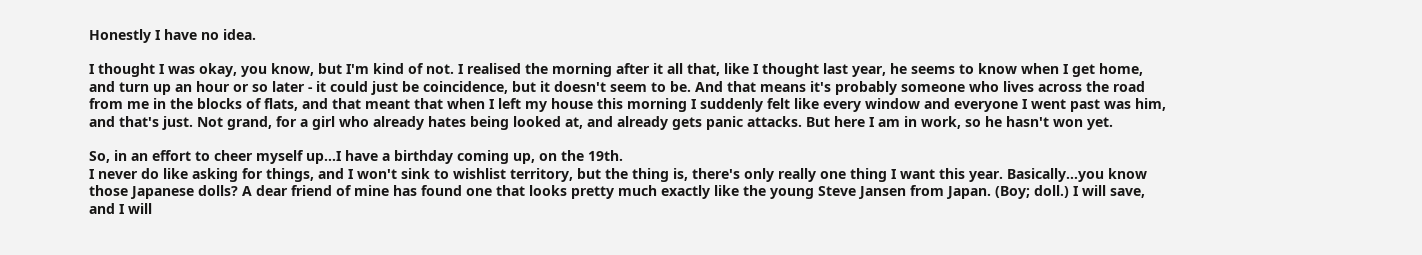Honestly I have no idea.

I thought I was okay, you know, but I'm kind of not. I realised the morning after it all that, like I thought last year, he seems to know when I get home, and turn up an hour or so later - it could just be coincidence, but it doesn't seem to be. And that means it's probably someone who lives across the road from me in the blocks of flats, and that meant that when I left my house this morning I suddenly felt like every window and everyone I went past was him, and that's just. Not grand, for a girl who already hates being looked at, and already gets panic attacks. But here I am in work, so he hasn't won yet.

So, in an effort to cheer myself up...I have a birthday coming up, on the 19th.
I never do like asking for things, and I won't sink to wishlist territory, but the thing is, there's only really one thing I want this year. Basically...you know those Japanese dolls? A dear friend of mine has found one that looks pretty much exactly like the young Steve Jansen from Japan. (Boy; doll.) I will save, and I will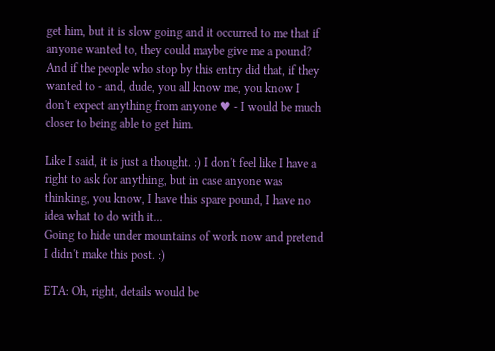get him, but it is slow going and it occurred to me that if anyone wanted to, they could maybe give me a pound? And if the people who stop by this entry did that, if they wanted to - and, dude, you all know me, you know I don't expect anything from anyone ♥ - I would be much closer to being able to get him.

Like I said, it is just a thought. :) I don't feel like I have a right to ask for anything, but in case anyone was thinking, you know, I have this spare pound, I have no idea what to do with it...
Going to hide under mountains of work now and pretend I didn't make this post. :)

ETA: Oh, right, details would be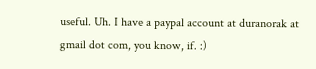useful. Uh. I have a paypal account at duranorak at gmail dot com, you know, if. :)